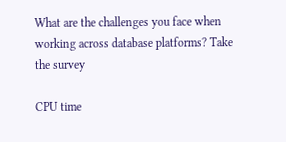What are the challenges you face when working across database platforms? Take the survey

CPU time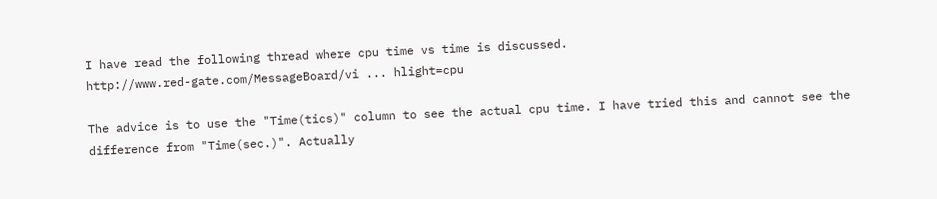I have read the following thread where cpu time vs time is discussed.
http://www.red-gate.com/MessageBoard/vi ... hlight=cpu

The advice is to use the "Time(tics)" column to see the actual cpu time. I have tried this and cannot see the difference from "Time(sec.)". Actually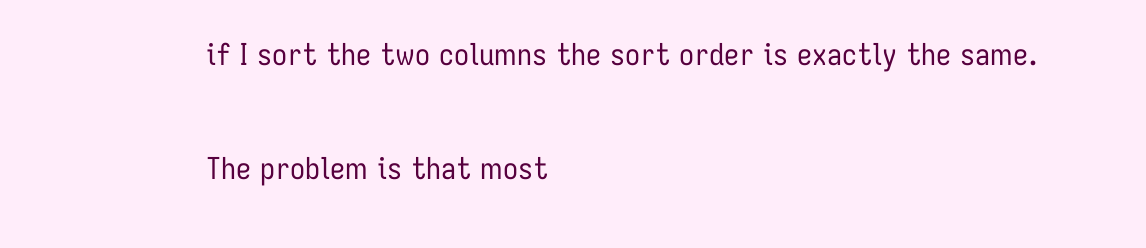if I sort the two columns the sort order is exactly the same.

The problem is that most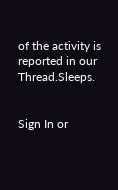of the activity is reported in our Thread.Sleeps.


Sign In or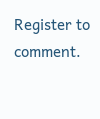Register to comment.